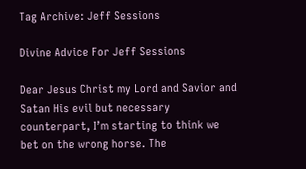Tag Archive: Jeff Sessions

Divine Advice For Jeff Sessions

Dear Jesus Christ my Lord and Savior and Satan His evil but necessary counterpart, I’m starting to think we bet on the wrong horse. The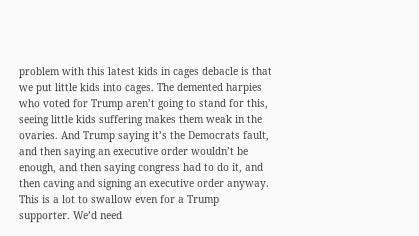problem with this latest kids in cages debacle is that we put little kids into cages. The demented harpies who voted for Trump aren’t going to stand for this, seeing little kids suffering makes them weak in the ovaries. And Trump saying it’s the Democrats fault, and then saying an executive order wouldn’t be enough, and then saying congress had to do it, and then caving and signing an executive order anyway. This is a lot to swallow even for a Trump supporter. We’d need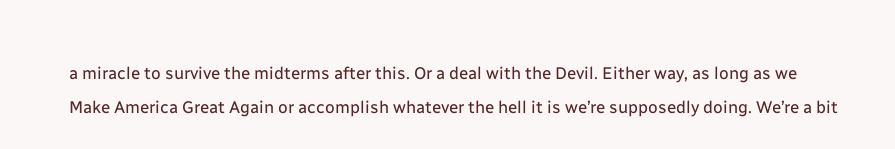a miracle to survive the midterms after this. Or a deal with the Devil. Either way, as long as we Make America Great Again or accomplish whatever the hell it is we’re supposedly doing. We’re a bit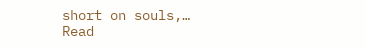short on souls,…
Read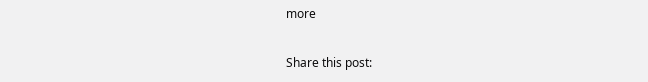more

Share this post: